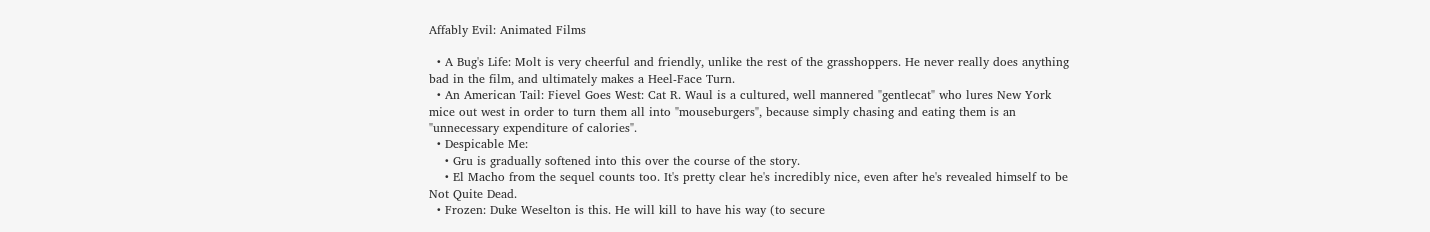Affably Evil: Animated Films

  • A Bug's Life: Molt is very cheerful and friendly, unlike the rest of the grasshoppers. He never really does anything bad in the film, and ultimately makes a Heel-Face Turn.
  • An American Tail: Fievel Goes West: Cat R. Waul is a cultured, well mannered "gentlecat" who lures New York mice out west in order to turn them all into "mouseburgers", because simply chasing and eating them is an "unnecessary expenditure of calories".
  • Despicable Me:
    • Gru is gradually softened into this over the course of the story.
    • El Macho from the sequel counts too. It's pretty clear he's incredibly nice, even after he's revealed himself to be Not Quite Dead.
  • Frozen: Duke Weselton is this. He will kill to have his way (to secure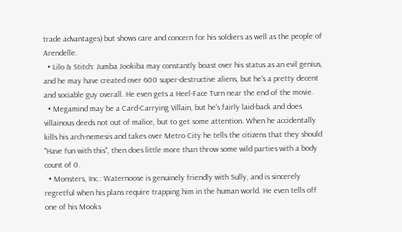trade advantages) but shows care and concern for his soldiers as well as the people of Arendelle.
  • Lilo & Stitch: Jumba Jookiba may constantly boast over his status as an evil genius, and he may have created over 600 super-destructive aliens, but he's a pretty decent and sociable guy overall. He even gets a Heel-Face Turn near the end of the movie.
  • Megamind may be a Card-Carrying Villain, but he's fairly laid-back and does villainous deeds not out of malice, but to get some attention. When he accidentally kills his arch-nemesis and takes over Metro City he tells the citizens that they should "Have fun with this", then does little more than throw some wild parties with a body count of 0.
  • Monsters, Inc.: Waternoose is genuinely friendly with Sully, and is sincerely regretful when his plans require trapping him in the human world. He even tells off one of his Mooks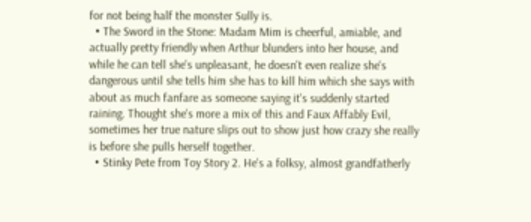for not being half the monster Sully is.
  • The Sword in the Stone: Madam Mim is cheerful, amiable, and actually pretty friendly when Arthur blunders into her house, and while he can tell she's unpleasant, he doesn't even realize she's dangerous until she tells him she has to kill him which she says with about as much fanfare as someone saying it's suddenly started raining. Thought she's more a mix of this and Faux Affably Evil, sometimes her true nature slips out to show just how crazy she really is before she pulls herself together.
  • Stinky Pete from Toy Story 2. He's a folksy, almost grandfatherly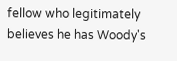fellow who legitimately believes he has Woody's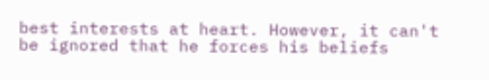best interests at heart. However, it can't be ignored that he forces his beliefs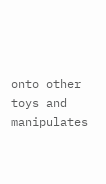onto other toys and manipulates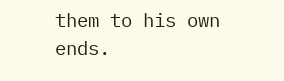them to his own ends.